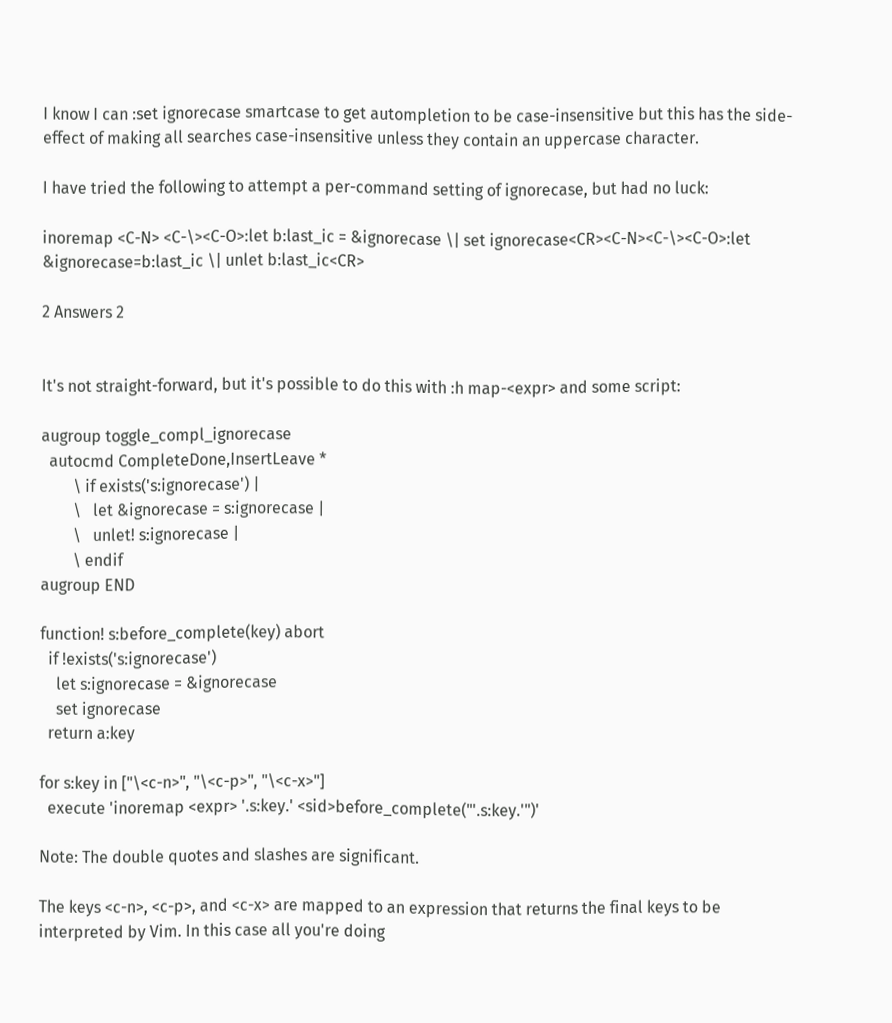I know I can :set ignorecase smartcase to get autompletion to be case-insensitive but this has the side-effect of making all searches case-insensitive unless they contain an uppercase character.

I have tried the following to attempt a per-command setting of ignorecase, but had no luck:

inoremap <C-N> <C-\><C-O>:let b:last_ic = &ignorecase \| set ignorecase<CR><C-N><C-\><C-O>:let &ignorecase=b:last_ic \| unlet b:last_ic<CR>

2 Answers 2


It's not straight-forward, but it's possible to do this with :h map-<expr> and some script:

augroup toggle_compl_ignorecase
  autocmd CompleteDone,InsertLeave *
        \ if exists('s:ignorecase') |
        \   let &ignorecase = s:ignorecase |
        \   unlet! s:ignorecase |
        \ endif
augroup END

function! s:before_complete(key) abort
  if !exists('s:ignorecase')
    let s:ignorecase = &ignorecase
    set ignorecase
  return a:key

for s:key in ["\<c-n>", "\<c-p>", "\<c-x>"]
  execute 'inoremap <expr> '.s:key.' <sid>before_complete("'.s:key.'")'

Note: The double quotes and slashes are significant.

The keys <c-n>, <c-p>, and <c-x> are mapped to an expression that returns the final keys to be interpreted by Vim. In this case all you're doing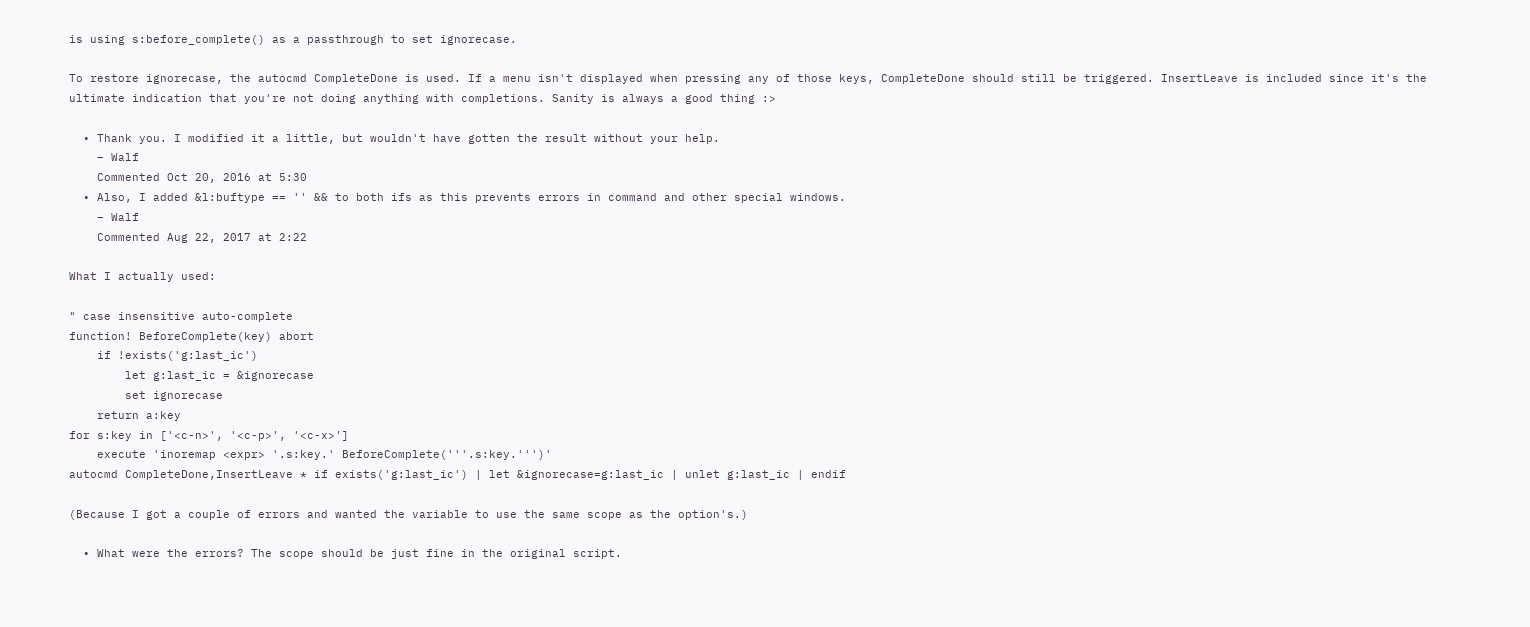is using s:before_complete() as a passthrough to set ignorecase.

To restore ignorecase, the autocmd CompleteDone is used. If a menu isn't displayed when pressing any of those keys, CompleteDone should still be triggered. InsertLeave is included since it's the ultimate indication that you're not doing anything with completions. Sanity is always a good thing :>

  • Thank you. I modified it a little, but wouldn't have gotten the result without your help.
    – Walf
    Commented Oct 20, 2016 at 5:30
  • Also, I added &l:buftype == '' && to both ifs as this prevents errors in command and other special windows.
    – Walf
    Commented Aug 22, 2017 at 2:22

What I actually used:

" case insensitive auto-complete
function! BeforeComplete(key) abort
    if !exists('g:last_ic')
        let g:last_ic = &ignorecase
        set ignorecase
    return a:key
for s:key in ['<c-n>', '<c-p>', '<c-x>']
    execute 'inoremap <expr> '.s:key.' BeforeComplete('''.s:key.''')'
autocmd CompleteDone,InsertLeave * if exists('g:last_ic') | let &ignorecase=g:last_ic | unlet g:last_ic | endif

(Because I got a couple of errors and wanted the variable to use the same scope as the option's.)

  • What were the errors? The scope should be just fine in the original script.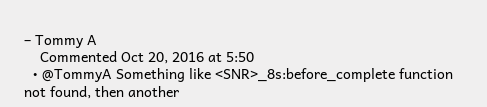– Tommy A
    Commented Oct 20, 2016 at 5:50
  • @TommyA Something like <SNR>_8s:before_complete function not found, then another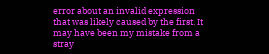error about an invalid expression that was likely caused by the first. It may have been my mistake from a stray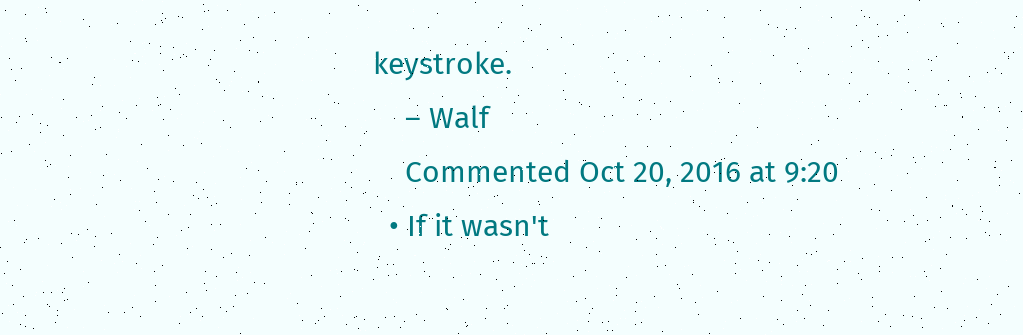keystroke.
    – Walf
    Commented Oct 20, 2016 at 9:20
  • If it wasn't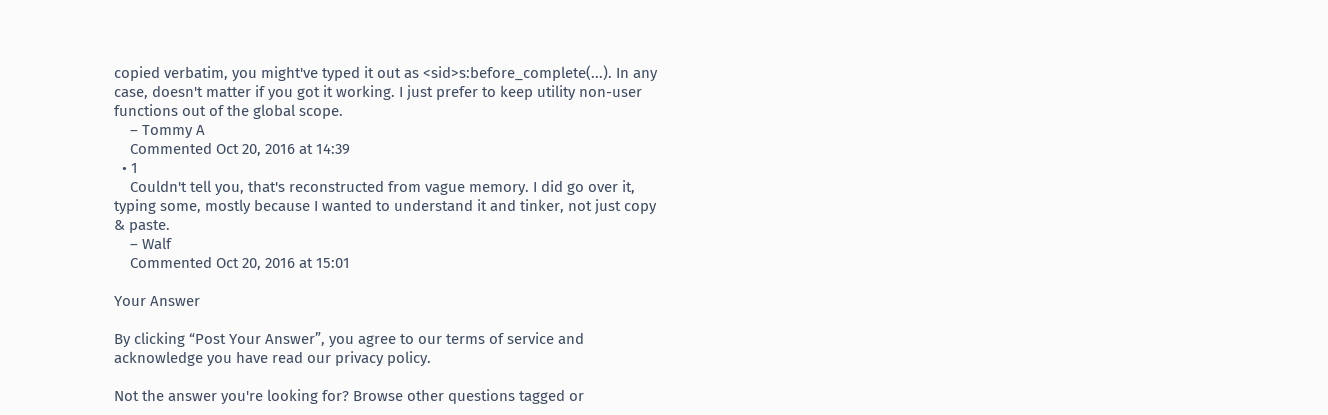copied verbatim, you might've typed it out as <sid>s:before_complete(...). In any case, doesn't matter if you got it working. I just prefer to keep utility non-user functions out of the global scope.
    – Tommy A
    Commented Oct 20, 2016 at 14:39
  • 1
    Couldn't tell you, that's reconstructed from vague memory. I did go over it, typing some, mostly because I wanted to understand it and tinker, not just copy & paste.
    – Walf
    Commented Oct 20, 2016 at 15:01

Your Answer

By clicking “Post Your Answer”, you agree to our terms of service and acknowledge you have read our privacy policy.

Not the answer you're looking for? Browse other questions tagged or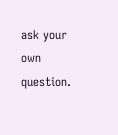ask your own question.